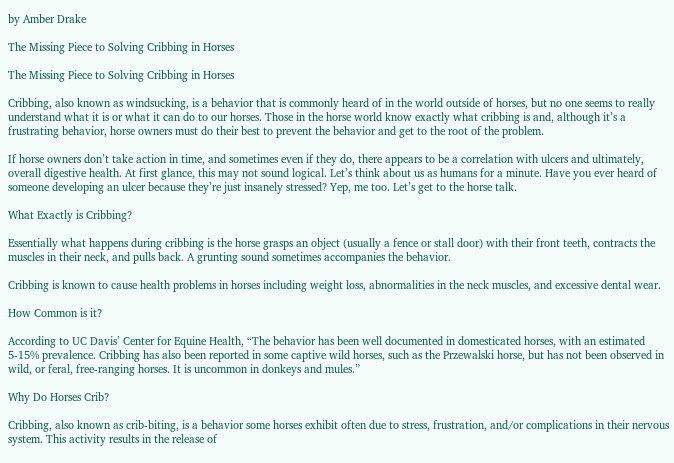by Amber Drake

The Missing Piece to Solving Cribbing in Horses

The Missing Piece to Solving Cribbing in Horses

Cribbing, also known as windsucking, is a behavior that is commonly heard of in the world outside of horses, but no one seems to really understand what it is or what it can do to our horses. Those in the horse world know exactly what cribbing is and, although it’s a frustrating behavior, horse owners must do their best to prevent the behavior and get to the root of the problem.

If horse owners don’t take action in time, and sometimes even if they do, there appears to be a correlation with ulcers and ultimately, overall digestive health. At first glance, this may not sound logical. Let’s think about us as humans for a minute. Have you ever heard of someone developing an ulcer because they’re just insanely stressed? Yep, me too. Let’s get to the horse talk.

What Exactly is Cribbing?

Essentially what happens during cribbing is the horse grasps an object (usually a fence or stall door) with their front teeth, contracts the muscles in their neck, and pulls back. A grunting sound sometimes accompanies the behavior.

Cribbing is known to cause health problems in horses including weight loss, abnormalities in the neck muscles, and excessive dental wear.

How Common is it?

According to UC Davis’ Center for Equine Health, “The behavior has been well documented in domesticated horses, with an estimated 5-15% prevalence. Cribbing has also been reported in some captive wild horses, such as the Przewalski horse, but has not been observed in wild, or feral, free-ranging horses. It is uncommon in donkeys and mules.”

Why Do Horses Crib?

Cribbing, also known as crib-biting, is a behavior some horses exhibit often due to stress, frustration, and/or complications in their nervous system. This activity results in the release of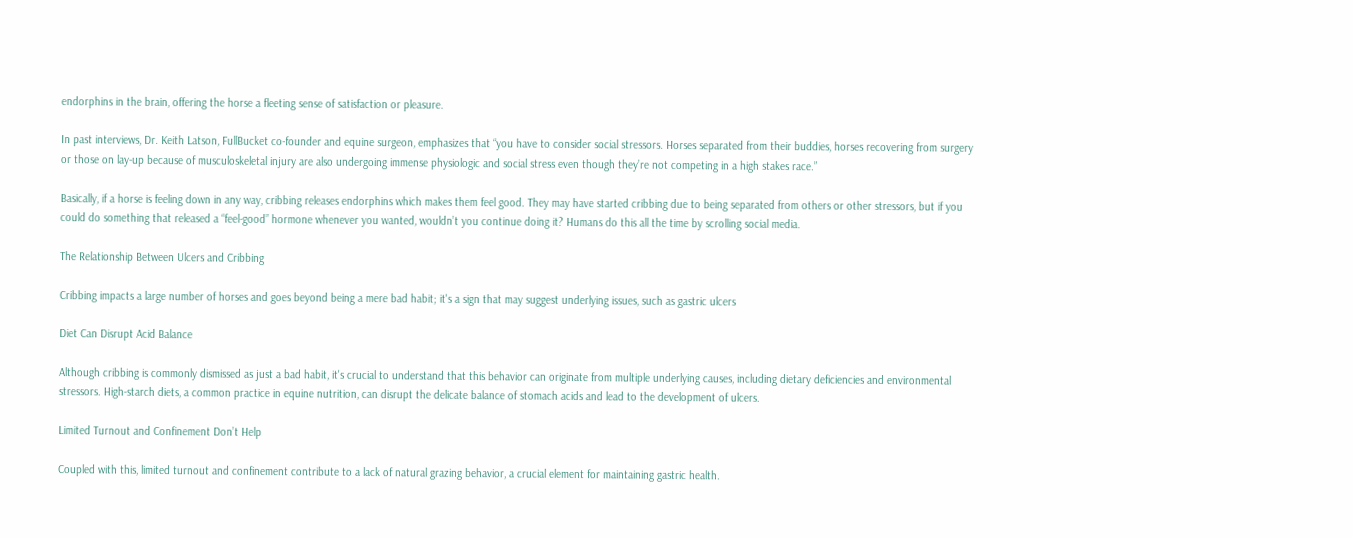endorphins in the brain, offering the horse a fleeting sense of satisfaction or pleasure.

In past interviews, Dr. Keith Latson, FullBucket co-founder and equine surgeon, emphasizes that “you have to consider social stressors. Horses separated from their buddies, horses recovering from surgery or those on lay-up because of musculoskeletal injury are also undergoing immense physiologic and social stress even though they’re not competing in a high stakes race.”

Basically, if a horse is feeling down in any way, cribbing releases endorphins which makes them feel good. They may have started cribbing due to being separated from others or other stressors, but if you could do something that released a “feel-good” hormone whenever you wanted, wouldn’t you continue doing it? Humans do this all the time by scrolling social media.

The Relationship Between Ulcers and Cribbing

Cribbing impacts a large number of horses and goes beyond being a mere bad habit; it's a sign that may suggest underlying issues, such as gastric ulcers

Diet Can Disrupt Acid Balance

Although cribbing is commonly dismissed as just a bad habit, it's crucial to understand that this behavior can originate from multiple underlying causes, including dietary deficiencies and environmental stressors. High-starch diets, a common practice in equine nutrition, can disrupt the delicate balance of stomach acids and lead to the development of ulcers.

Limited Turnout and Confinement Don’t Help

Coupled with this, limited turnout and confinement contribute to a lack of natural grazing behavior, a crucial element for maintaining gastric health.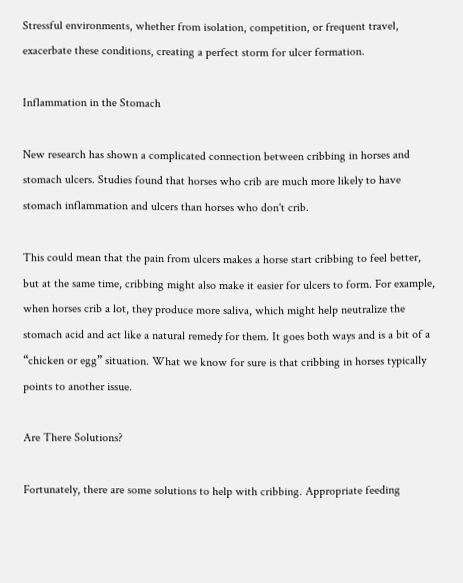Stressful environments, whether from isolation, competition, or frequent travel, exacerbate these conditions, creating a perfect storm for ulcer formation.

Inflammation in the Stomach

New research has shown a complicated connection between cribbing in horses and stomach ulcers. Studies found that horses who crib are much more likely to have stomach inflammation and ulcers than horses who don't crib.

This could mean that the pain from ulcers makes a horse start cribbing to feel better, but at the same time, cribbing might also make it easier for ulcers to form. For example, when horses crib a lot, they produce more saliva, which might help neutralize the stomach acid and act like a natural remedy for them. It goes both ways and is a bit of a “chicken or egg” situation. What we know for sure is that cribbing in horses typically points to another issue.

Are There Solutions?

Fortunately, there are some solutions to help with cribbing. Appropriate feeding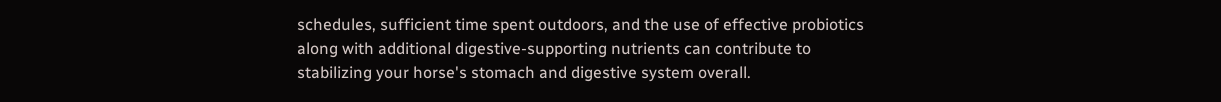schedules, sufficient time spent outdoors, and the use of effective probiotics along with additional digestive-supporting nutrients can contribute to stabilizing your horse's stomach and digestive system overall.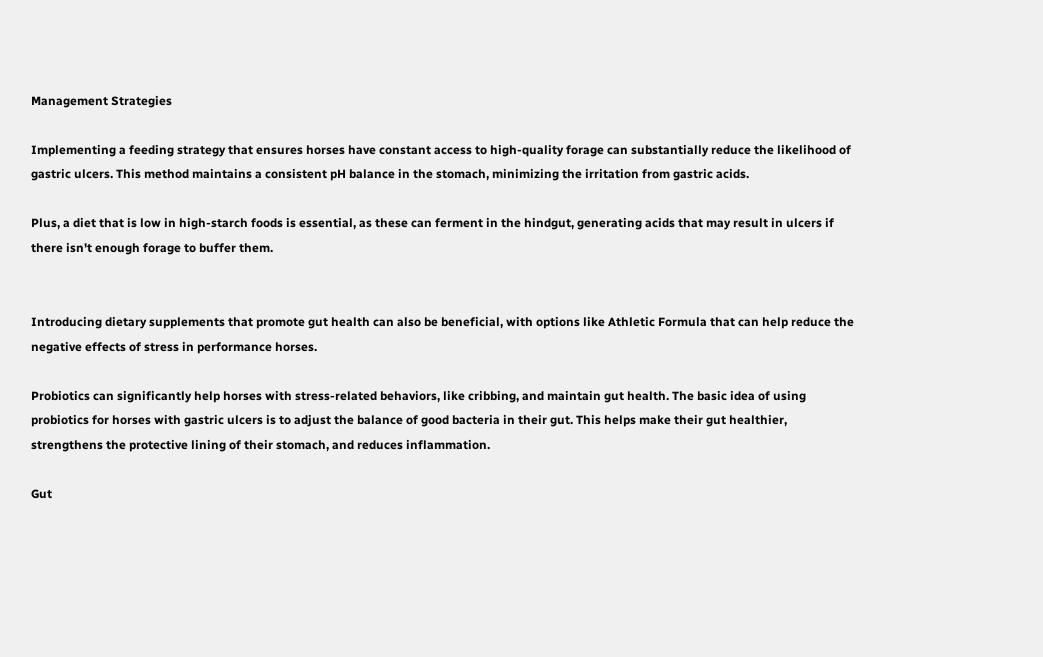Management Strategies

Implementing a feeding strategy that ensures horses have constant access to high-quality forage can substantially reduce the likelihood of gastric ulcers. This method maintains a consistent pH balance in the stomach, minimizing the irritation from gastric acids.

Plus, a diet that is low in high-starch foods is essential, as these can ferment in the hindgut, generating acids that may result in ulcers if there isn't enough forage to buffer them.


Introducing dietary supplements that promote gut health can also be beneficial, with options like Athletic Formula that can help reduce the negative effects of stress in performance horses.

Probiotics can significantly help horses with stress-related behaviors, like cribbing, and maintain gut health. The basic idea of using probiotics for horses with gastric ulcers is to adjust the balance of good bacteria in their gut. This helps make their gut healthier, strengthens the protective lining of their stomach, and reduces inflammation.

Gut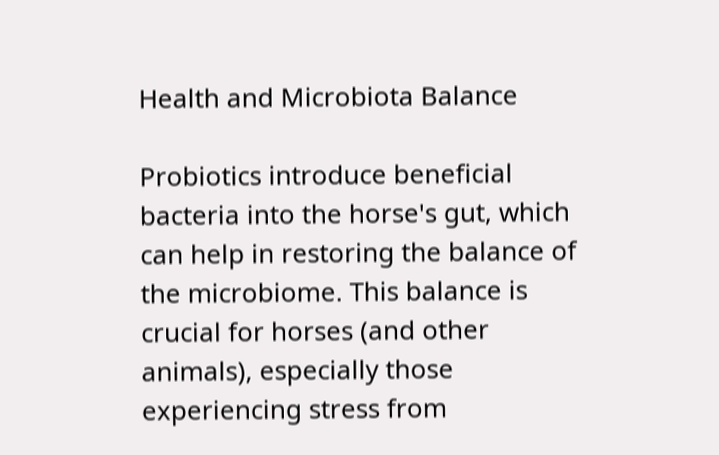Health and Microbiota Balance

Probiotics introduce beneficial bacteria into the horse's gut, which can help in restoring the balance of the microbiome. This balance is crucial for horses (and other animals), especially those experiencing stress from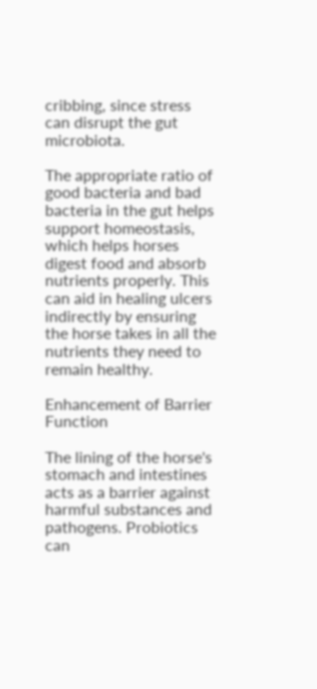cribbing, since stress can disrupt the gut microbiota.

The appropriate ratio of good bacteria and bad bacteria in the gut helps support homeostasis, which helps horses digest food and absorb nutrients properly. This can aid in healing ulcers indirectly by ensuring the horse takes in all the nutrients they need to remain healthy.

Enhancement of Barrier Function

The lining of the horse's stomach and intestines acts as a barrier against harmful substances and pathogens. Probiotics can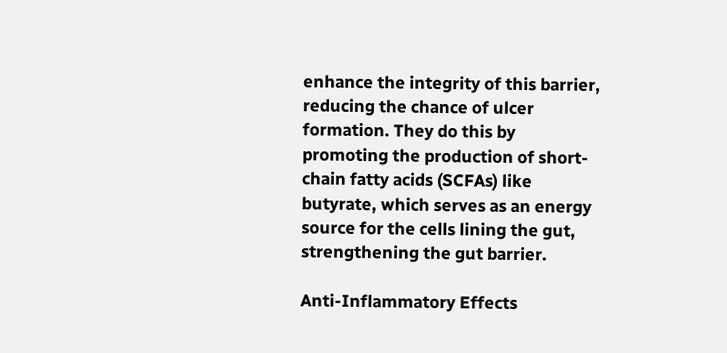enhance the integrity of this barrier, reducing the chance of ulcer formation. They do this by promoting the production of short-chain fatty acids (SCFAs) like butyrate, which serves as an energy source for the cells lining the gut, strengthening the gut barrier.

Anti-Inflammatory Effects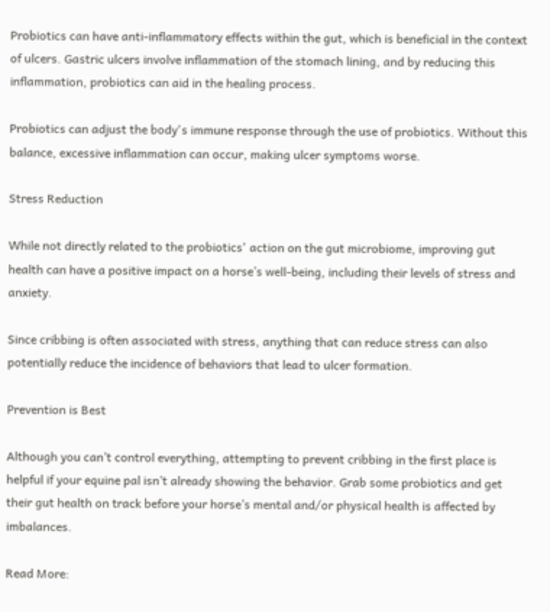Probiotics can have anti-inflammatory effects within the gut, which is beneficial in the context of ulcers. Gastric ulcers involve inflammation of the stomach lining, and by reducing this inflammation, probiotics can aid in the healing process.

Probiotics can adjust the body's immune response through the use of probiotics. Without this balance, excessive inflammation can occur, making ulcer symptoms worse.

Stress Reduction

While not directly related to the probiotics' action on the gut microbiome, improving gut health can have a positive impact on a horse’s well-being, including their levels of stress and anxiety.

Since cribbing is often associated with stress, anything that can reduce stress can also potentially reduce the incidence of behaviors that lead to ulcer formation.

Prevention is Best

Although you can’t control everything, attempting to prevent cribbing in the first place is helpful if your equine pal isn’t already showing the behavior. Grab some probiotics and get their gut health on track before your horse’s mental and/or physical health is affected by imbalances.

Read More: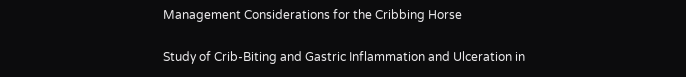Management Considerations for the Cribbing Horse

Study of Crib-Biting and Gastric Inflammation and Ulceration in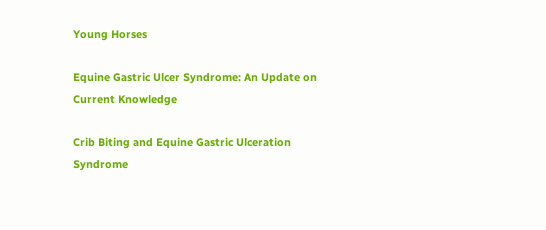Young Horses

Equine Gastric Ulcer Syndrome: An Update on Current Knowledge

Crib Biting and Equine Gastric Ulceration Syndrome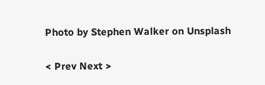Photo by Stephen Walker on Unsplash

< Prev Next >